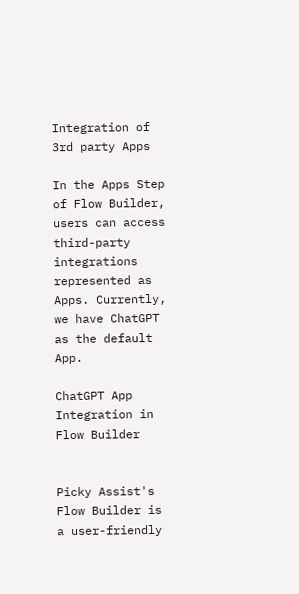Integration of 3rd party Apps

In the Apps Step of Flow Builder, users can access third-party integrations represented as Apps. Currently, we have ChatGPT as the default App.

ChatGPT App Integration in Flow Builder


Picky Assist's Flow Builder is a user-friendly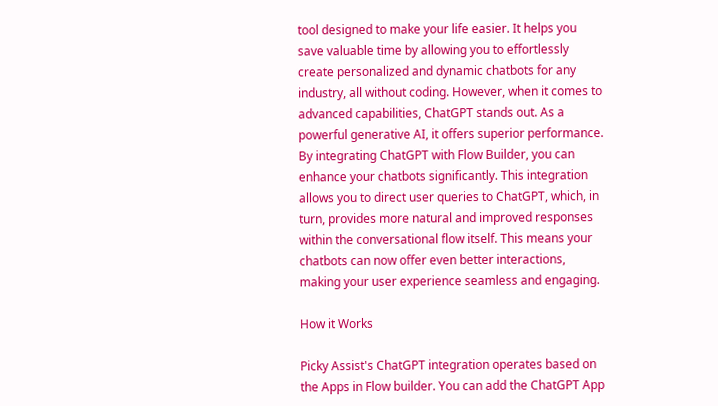tool designed to make your life easier. It helps you save valuable time by allowing you to effortlessly create personalized and dynamic chatbots for any industry, all without coding. However, when it comes to advanced capabilities, ChatGPT stands out. As a powerful generative AI, it offers superior performance. By integrating ChatGPT with Flow Builder, you can enhance your chatbots significantly. This integration allows you to direct user queries to ChatGPT, which, in turn, provides more natural and improved responses within the conversational flow itself. This means your chatbots can now offer even better interactions, making your user experience seamless and engaging.

How it Works

Picky Assist's ChatGPT integration operates based on the Apps in Flow builder. You can add the ChatGPT App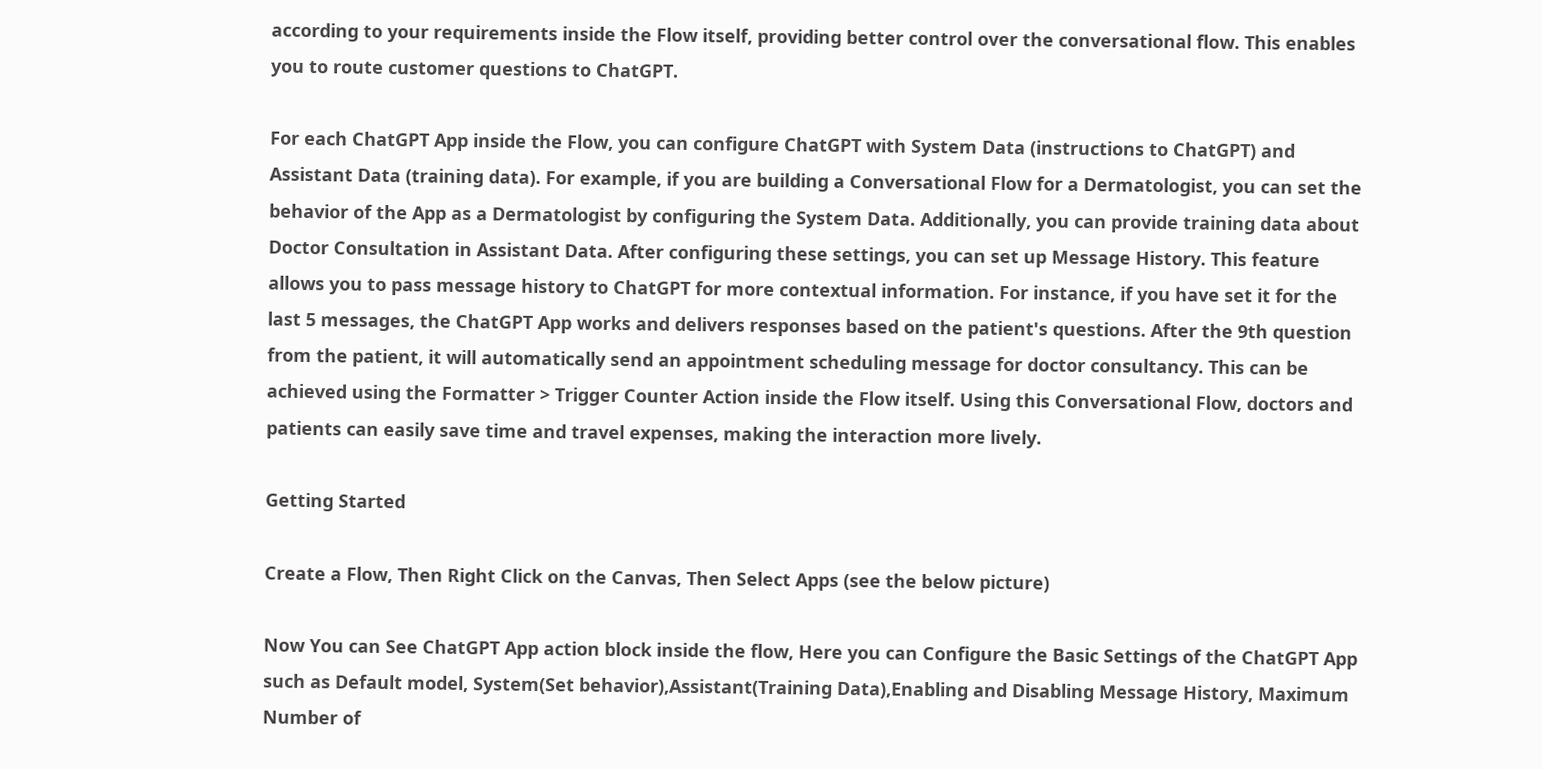according to your requirements inside the Flow itself, providing better control over the conversational flow. This enables you to route customer questions to ChatGPT.

For each ChatGPT App inside the Flow, you can configure ChatGPT with System Data (instructions to ChatGPT) and Assistant Data (training data). For example, if you are building a Conversational Flow for a Dermatologist, you can set the behavior of the App as a Dermatologist by configuring the System Data. Additionally, you can provide training data about Doctor Consultation in Assistant Data. After configuring these settings, you can set up Message History. This feature allows you to pass message history to ChatGPT for more contextual information. For instance, if you have set it for the last 5 messages, the ChatGPT App works and delivers responses based on the patient's questions. After the 9th question from the patient, it will automatically send an appointment scheduling message for doctor consultancy. This can be achieved using the Formatter > Trigger Counter Action inside the Flow itself. Using this Conversational Flow, doctors and patients can easily save time and travel expenses, making the interaction more lively.

Getting Started

Create a Flow, Then Right Click on the Canvas, Then Select Apps (see the below picture)

Now You can See ChatGPT App action block inside the flow, Here you can Configure the Basic Settings of the ChatGPT App such as Default model, System(Set behavior),Assistant(Training Data),Enabling and Disabling Message History, Maximum Number of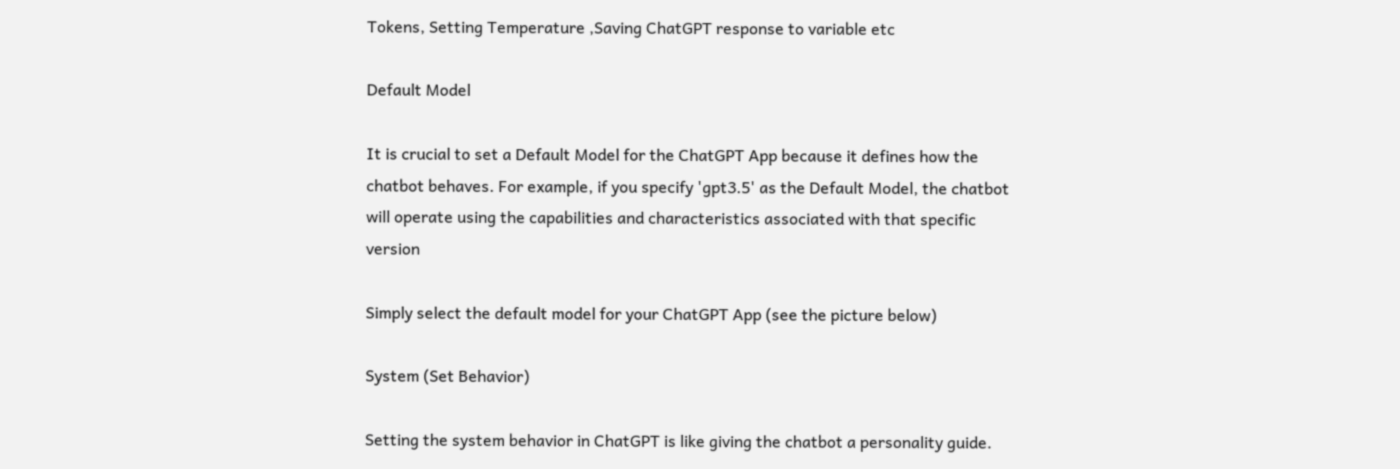Tokens, Setting Temperature ,Saving ChatGPT response to variable etc

Default Model

It is crucial to set a Default Model for the ChatGPT App because it defines how the chatbot behaves. For example, if you specify 'gpt3.5' as the Default Model, the chatbot will operate using the capabilities and characteristics associated with that specific version

Simply select the default model for your ChatGPT App (see the picture below)

System (Set Behavior)

Setting the system behavior in ChatGPT is like giving the chatbot a personality guide.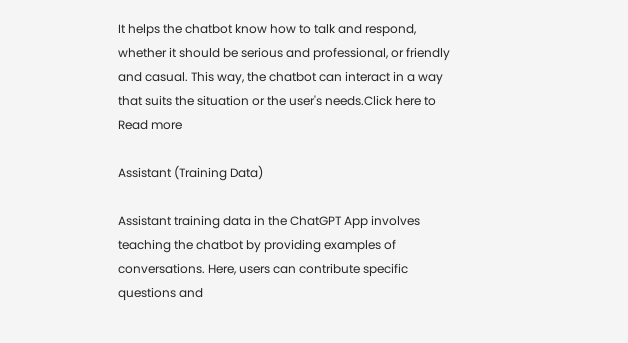It helps the chatbot know how to talk and respond, whether it should be serious and professional, or friendly and casual. This way, the chatbot can interact in a way that suits the situation or the user's needs.Click here to Read more

Assistant (Training Data)

Assistant training data in the ChatGPT App involves teaching the chatbot by providing examples of conversations. Here, users can contribute specific questions and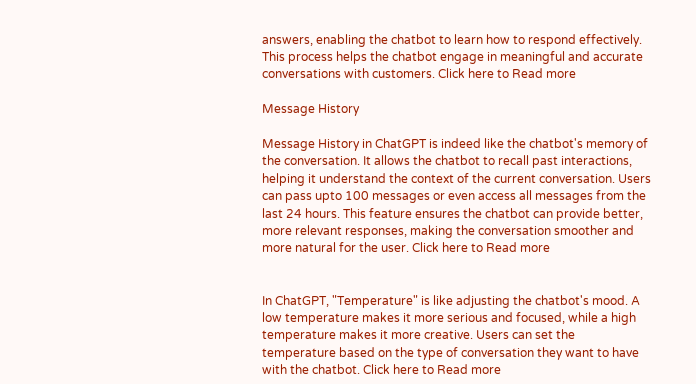answers, enabling the chatbot to learn how to respond effectively. This process helps the chatbot engage in meaningful and accurate conversations with customers. Click here to Read more

Message History

Message History in ChatGPT is indeed like the chatbot's memory of the conversation. It allows the chatbot to recall past interactions, helping it understand the context of the current conversation. Users can pass upto 100 messages or even access all messages from the last 24 hours. This feature ensures the chatbot can provide better, more relevant responses, making the conversation smoother and more natural for the user. Click here to Read more


In ChatGPT, "Temperature" is like adjusting the chatbot's mood. A low temperature makes it more serious and focused, while a high temperature makes it more creative. Users can set the temperature based on the type of conversation they want to have with the chatbot. Click here to Read more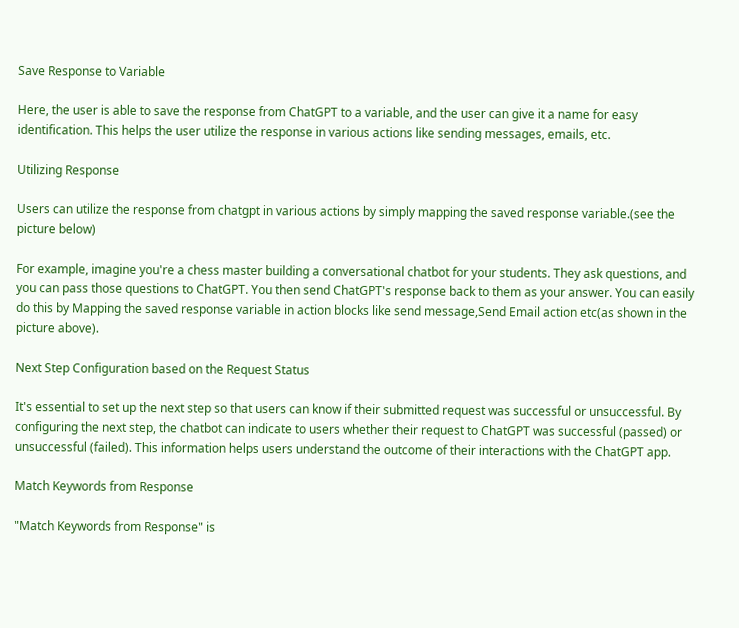Save Response to Variable

Here, the user is able to save the response from ChatGPT to a variable, and the user can give it a name for easy identification. This helps the user utilize the response in various actions like sending messages, emails, etc.

Utilizing Response

Users can utilize the response from chatgpt in various actions by simply mapping the saved response variable.(see the picture below)

For example, imagine you're a chess master building a conversational chatbot for your students. They ask questions, and you can pass those questions to ChatGPT. You then send ChatGPT's response back to them as your answer. You can easily do this by Mapping the saved response variable in action blocks like send message,Send Email action etc(as shown in the picture above).

Next Step Configuration based on the Request Status

It's essential to set up the next step so that users can know if their submitted request was successful or unsuccessful. By configuring the next step, the chatbot can indicate to users whether their request to ChatGPT was successful (passed) or unsuccessful (failed). This information helps users understand the outcome of their interactions with the ChatGPT app.

Match Keywords from Response

"Match Keywords from Response" is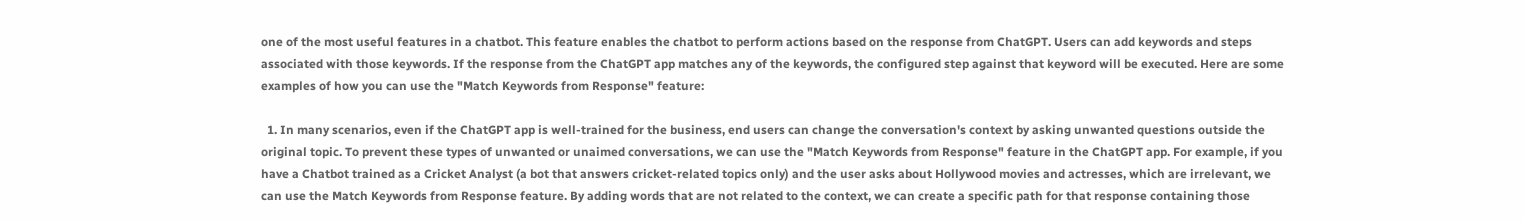one of the most useful features in a chatbot. This feature enables the chatbot to perform actions based on the response from ChatGPT. Users can add keywords and steps associated with those keywords. If the response from the ChatGPT app matches any of the keywords, the configured step against that keyword will be executed. Here are some examples of how you can use the "Match Keywords from Response" feature:

  1. In many scenarios, even if the ChatGPT app is well-trained for the business, end users can change the conversation's context by asking unwanted questions outside the original topic. To prevent these types of unwanted or unaimed conversations, we can use the "Match Keywords from Response" feature in the ChatGPT app. For example, if you have a Chatbot trained as a Cricket Analyst (a bot that answers cricket-related topics only) and the user asks about Hollywood movies and actresses, which are irrelevant, we can use the Match Keywords from Response feature. By adding words that are not related to the context, we can create a specific path for that response containing those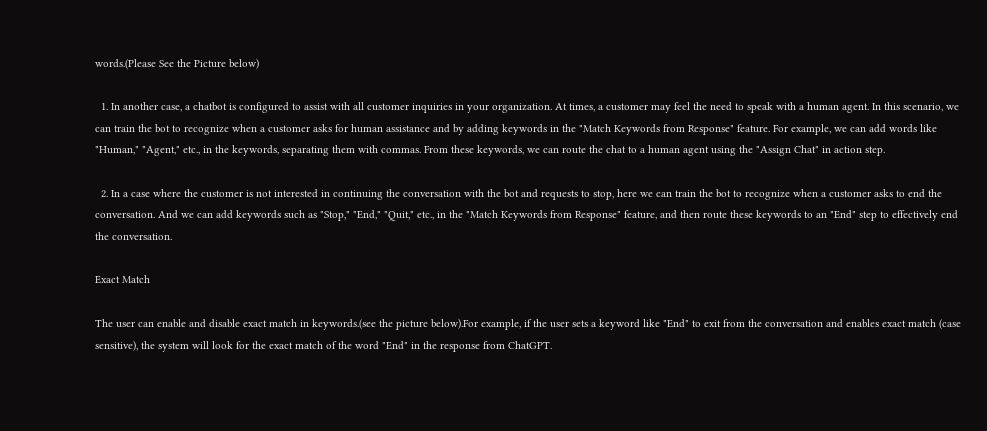words.(Please See the Picture below)

  1. In another case, a chatbot is configured to assist with all customer inquiries in your organization. At times, a customer may feel the need to speak with a human agent. In this scenario, we can train the bot to recognize when a customer asks for human assistance and by adding keywords in the "Match Keywords from Response" feature. For example, we can add words like "Human," "Agent," etc., in the keywords, separating them with commas. From these keywords, we can route the chat to a human agent using the "Assign Chat" in action step.

  2. In a case where the customer is not interested in continuing the conversation with the bot and requests to stop, here we can train the bot to recognize when a customer asks to end the conversation. And we can add keywords such as "Stop," "End," "Quit," etc., in the "Match Keywords from Response" feature, and then route these keywords to an "End" step to effectively end the conversation.

Exact Match

The user can enable and disable exact match in keywords.(see the picture below).For example, if the user sets a keyword like "End" to exit from the conversation and enables exact match (case sensitive), the system will look for the exact match of the word "End" in the response from ChatGPT.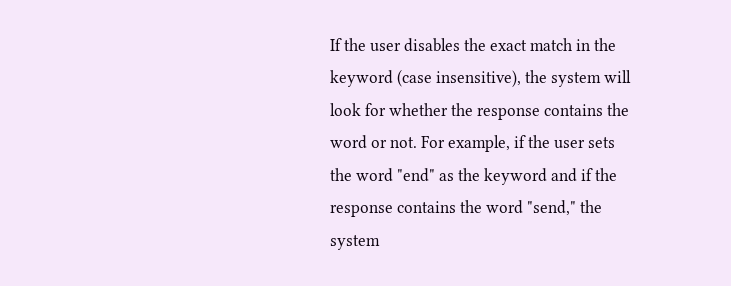If the user disables the exact match in the keyword (case insensitive), the system will look for whether the response contains the word or not. For example, if the user sets the word "end" as the keyword and if the response contains the word "send," the system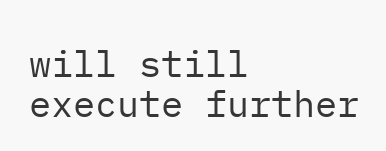will still execute further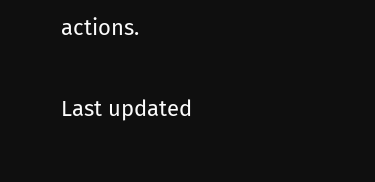actions.

Last updated